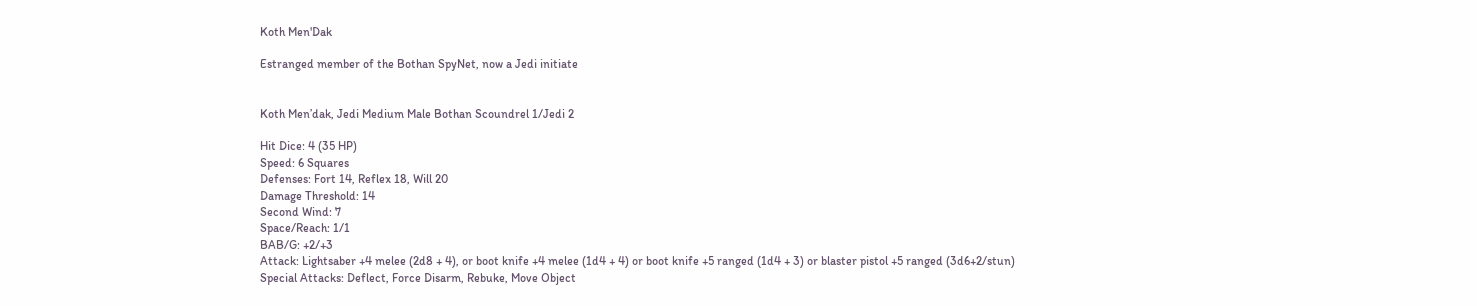Koth Men'Dak

Estranged member of the Bothan SpyNet, now a Jedi initiate


Koth Men’dak, Jedi Medium Male Bothan Scoundrel 1/Jedi 2

Hit Dice: 4 (35 HP)
Speed: 6 Squares
Defenses: Fort 14, Reflex 18, Will 20
Damage Threshold: 14
Second Wind: 7
Space/Reach: 1/1
BAB/G: +2/+3
Attack: Lightsaber +4 melee (2d8 + 4), or boot knife +4 melee (1d4 + 4) or boot knife +5 ranged (1d4 + 3) or blaster pistol +5 ranged (3d6+2/stun)
Special Attacks: Deflect, Force Disarm, Rebuke, Move Object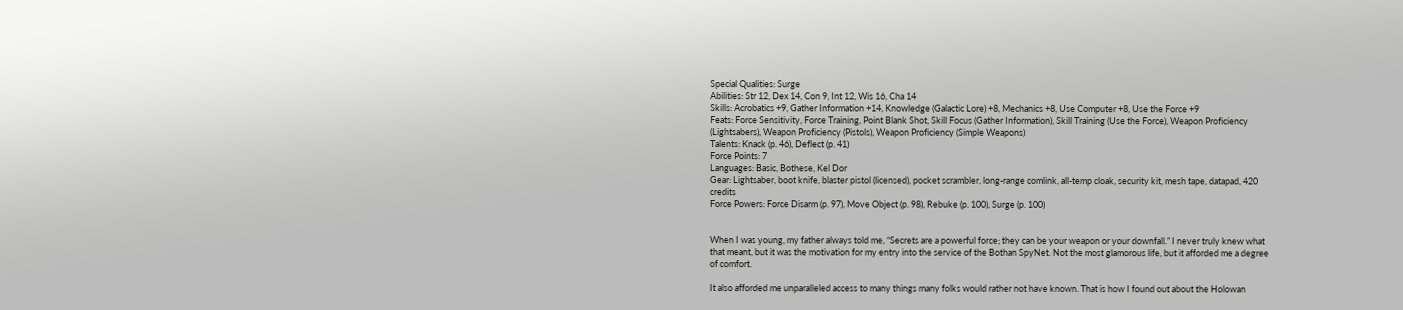Special Qualities: Surge
Abilities: Str 12, Dex 14, Con 9, Int 12, Wis 16, Cha 14
Skills: Acrobatics +9, Gather Information +14, Knowledge (Galactic Lore) +8, Mechanics +8, Use Computer +8, Use the Force +9
Feats: Force Sensitivity, Force Training, Point Blank Shot, Skill Focus (Gather Information), Skill Training (Use the Force), Weapon Proficiency (Lightsabers), Weapon Proficiency (Pistols), Weapon Proficiency (Simple Weapons)
Talents: Knack (p. 46), Deflect (p. 41)
Force Points: 7
Languages: Basic, Bothese, Kel Dor
Gear: Lightsaber, boot knife, blaster pistol (licensed), pocket scrambler, long-range comlink, all-temp cloak, security kit, mesh tape, datapad, 420 credits
Force Powers: Force Disarm (p. 97), Move Object (p. 98), Rebuke (p. 100), Surge (p. 100)


When I was young, my father always told me, “Secrets are a powerful force; they can be your weapon or your downfall.” I never truly knew what that meant, but it was the motivation for my entry into the service of the Bothan SpyNet. Not the most glamorous life, but it afforded me a degree of comfort.

It also afforded me unparalleled access to many things many folks would rather not have known. That is how I found out about the Holowan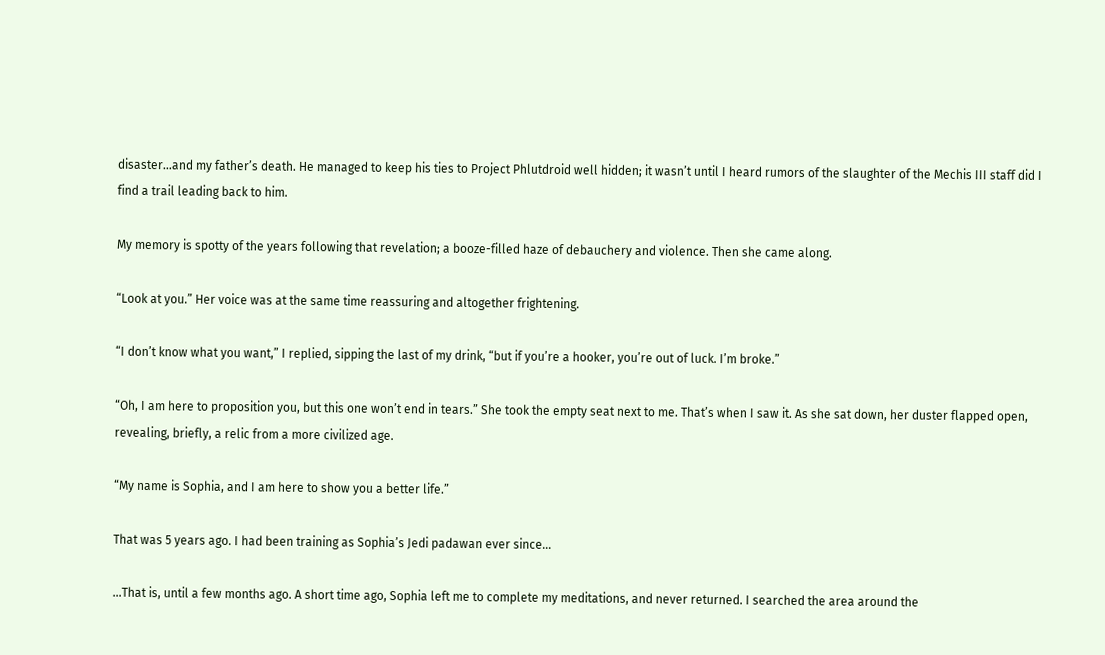disaster…and my father’s death. He managed to keep his ties to Project Phlutdroid well hidden; it wasn’t until I heard rumors of the slaughter of the Mechis III staff did I find a trail leading back to him.

My memory is spotty of the years following that revelation; a booze-filled haze of debauchery and violence. Then she came along.

“Look at you.” Her voice was at the same time reassuring and altogether frightening.

“I don’t know what you want,” I replied, sipping the last of my drink, “but if you’re a hooker, you’re out of luck. I’m broke.”

“Oh, I am here to proposition you, but this one won’t end in tears.” She took the empty seat next to me. That’s when I saw it. As she sat down, her duster flapped open, revealing, briefly, a relic from a more civilized age.

“My name is Sophia, and I am here to show you a better life.”

That was 5 years ago. I had been training as Sophia’s Jedi padawan ever since…

…That is, until a few months ago. A short time ago, Sophia left me to complete my meditations, and never returned. I searched the area around the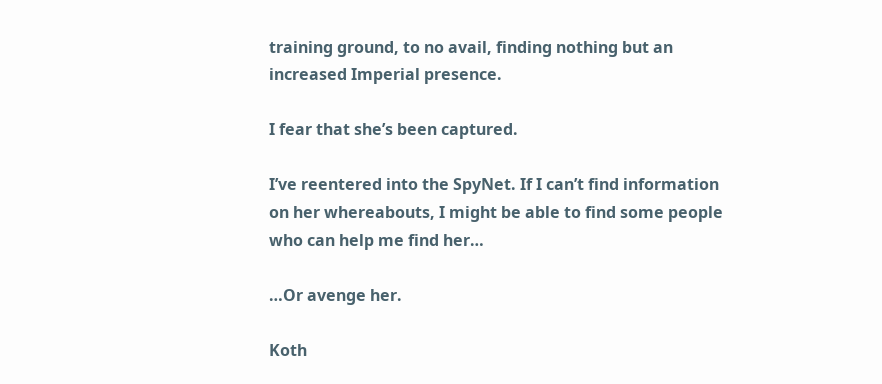training ground, to no avail, finding nothing but an increased Imperial presence.

I fear that she’s been captured.

I’ve reentered into the SpyNet. If I can’t find information on her whereabouts, I might be able to find some people who can help me find her…

…Or avenge her.

Koth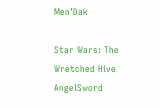Men'Dak

Star Wars: The Wretched Hive AngelSword